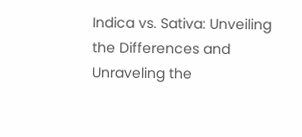Indica vs. Sativa: Unveiling the Differences and Unraveling the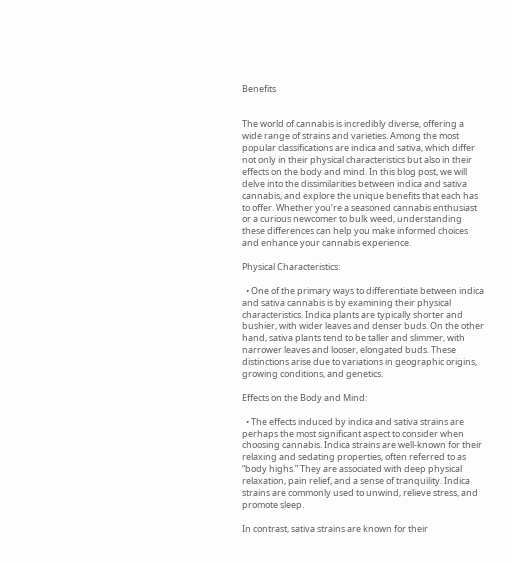Benefits


The world of cannabis is incredibly diverse, offering a wide range of strains and varieties. Among the most popular classifications are indica and sativa, which differ not only in their physical characteristics but also in their effects on the body and mind. In this blog post, we will delve into the dissimilarities between indica and sativa cannabis, and explore the unique benefits that each has to offer. Whether you’re a seasoned cannabis enthusiast or a curious newcomer to bulk weed, understanding these differences can help you make informed choices and enhance your cannabis experience.

Physical Characteristics:

  • One of the primary ways to differentiate between indica and sativa cannabis is by examining their physical characteristics. Indica plants are typically shorter and bushier, with wider leaves and denser buds. On the other hand, sativa plants tend to be taller and slimmer, with narrower leaves and looser, elongated buds. These distinctions arise due to variations in geographic origins, growing conditions, and genetics.

Effects on the Body and Mind:

  • The effects induced by indica and sativa strains are perhaps the most significant aspect to consider when choosing cannabis. Indica strains are well-known for their relaxing and sedating properties, often referred to as “body highs.” They are associated with deep physical relaxation, pain relief, and a sense of tranquility. Indica strains are commonly used to unwind, relieve stress, and promote sleep.

In contrast, sativa strains are known for their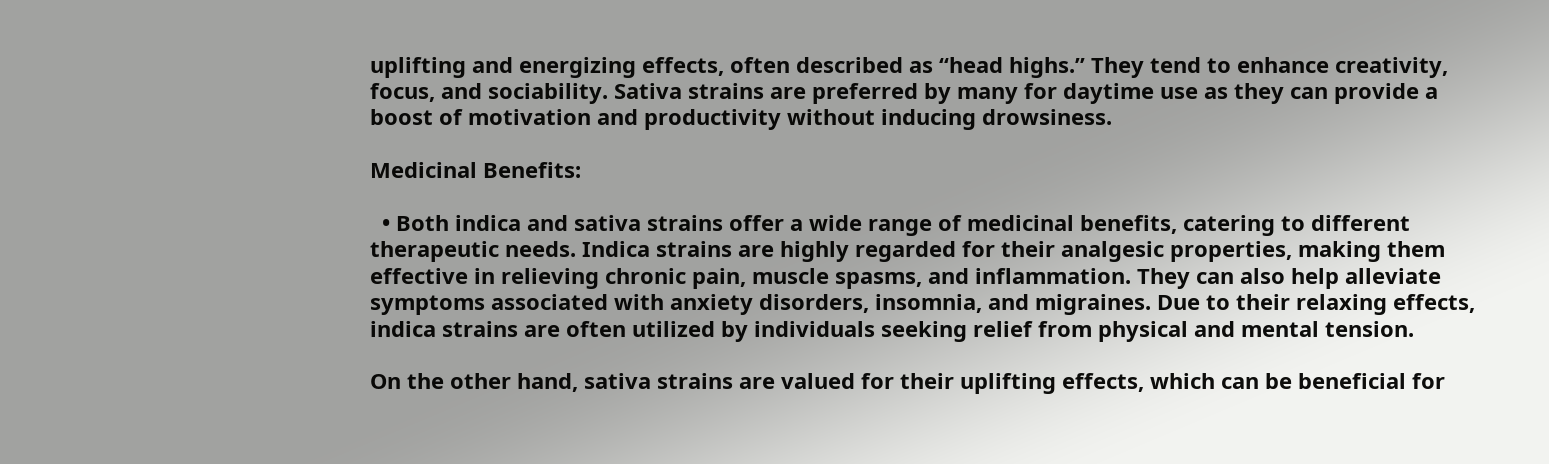uplifting and energizing effects, often described as “head highs.” They tend to enhance creativity, focus, and sociability. Sativa strains are preferred by many for daytime use as they can provide a boost of motivation and productivity without inducing drowsiness.

Medicinal Benefits:

  • Both indica and sativa strains offer a wide range of medicinal benefits, catering to different therapeutic needs. Indica strains are highly regarded for their analgesic properties, making them effective in relieving chronic pain, muscle spasms, and inflammation. They can also help alleviate symptoms associated with anxiety disorders, insomnia, and migraines. Due to their relaxing effects, indica strains are often utilized by individuals seeking relief from physical and mental tension.

On the other hand, sativa strains are valued for their uplifting effects, which can be beneficial for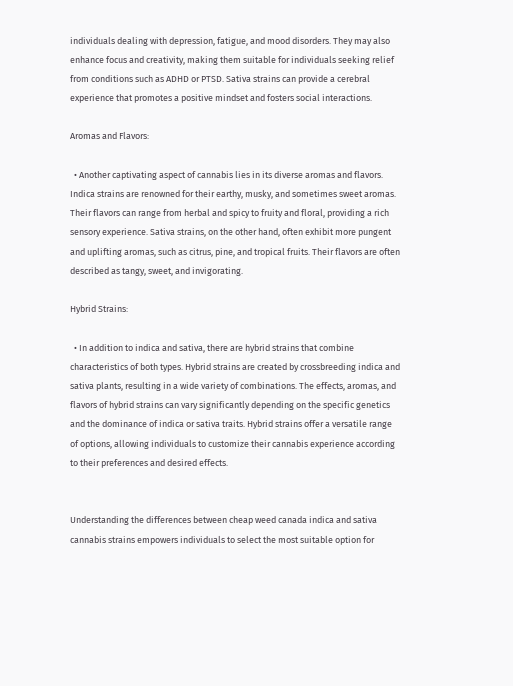individuals dealing with depression, fatigue, and mood disorders. They may also enhance focus and creativity, making them suitable for individuals seeking relief from conditions such as ADHD or PTSD. Sativa strains can provide a cerebral experience that promotes a positive mindset and fosters social interactions.

Aromas and Flavors:

  • Another captivating aspect of cannabis lies in its diverse aromas and flavors. Indica strains are renowned for their earthy, musky, and sometimes sweet aromas. Their flavors can range from herbal and spicy to fruity and floral, providing a rich sensory experience. Sativa strains, on the other hand, often exhibit more pungent and uplifting aromas, such as citrus, pine, and tropical fruits. Their flavors are often described as tangy, sweet, and invigorating.

Hybrid Strains:

  • In addition to indica and sativa, there are hybrid strains that combine characteristics of both types. Hybrid strains are created by crossbreeding indica and sativa plants, resulting in a wide variety of combinations. The effects, aromas, and flavors of hybrid strains can vary significantly depending on the specific genetics and the dominance of indica or sativa traits. Hybrid strains offer a versatile range of options, allowing individuals to customize their cannabis experience according to their preferences and desired effects.


Understanding the differences between cheap weed canada indica and sativa cannabis strains empowers individuals to select the most suitable option for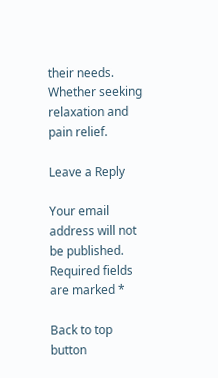their needs. Whether seeking relaxation and pain relief.

Leave a Reply

Your email address will not be published. Required fields are marked *

Back to top button